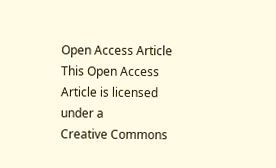Open Access Article
This Open Access Article is licensed under a
Creative Commons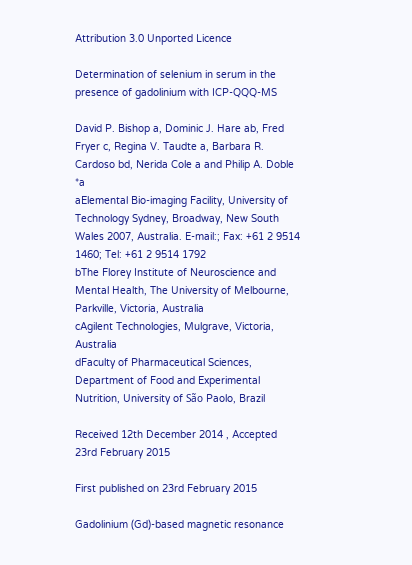Attribution 3.0 Unported Licence

Determination of selenium in serum in the presence of gadolinium with ICP-QQQ-MS

David P. Bishop a, Dominic J. Hare ab, Fred Fryer c, Regina V. Taudte a, Barbara R. Cardoso bd, Nerida Cole a and Philip A. Doble *a
aElemental Bio-imaging Facility, University of Technology Sydney, Broadway, New South Wales 2007, Australia. E-mail:; Fax: +61 2 9514 1460; Tel: +61 2 9514 1792
bThe Florey Institute of Neuroscience and Mental Health, The University of Melbourne, Parkville, Victoria, Australia
cAgilent Technologies, Mulgrave, Victoria, Australia
dFaculty of Pharmaceutical Sciences, Department of Food and Experimental Nutrition, University of São Paolo, Brazil

Received 12th December 2014 , Accepted 23rd February 2015

First published on 23rd February 2015

Gadolinium (Gd)-based magnetic resonance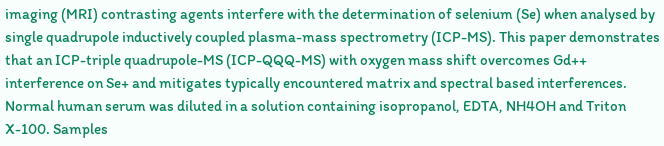imaging (MRI) contrasting agents interfere with the determination of selenium (Se) when analysed by single quadrupole inductively coupled plasma-mass spectrometry (ICP-MS). This paper demonstrates that an ICP-triple quadrupole-MS (ICP-QQQ-MS) with oxygen mass shift overcomes Gd++ interference on Se+ and mitigates typically encountered matrix and spectral based interferences. Normal human serum was diluted in a solution containing isopropanol, EDTA, NH4OH and Triton X-100. Samples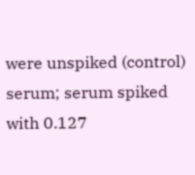were unspiked (control) serum; serum spiked with 0.127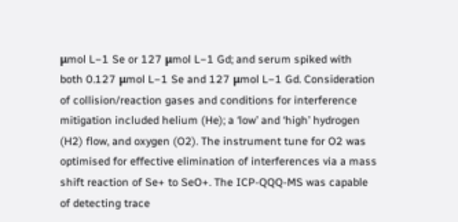μmol L−1 Se or 127 μmol L−1 Gd; and serum spiked with both 0.127 μmol L−1 Se and 127 μmol L−1 Gd. Consideration of collision/reaction gases and conditions for interference mitigation included helium (He); a ‘low’ and ‘high’ hydrogen (H2) flow, and oxygen (O2). The instrument tune for O2 was optimised for effective elimination of interferences via a mass shift reaction of Se+ to SeO+. The ICP-QQQ-MS was capable of detecting trace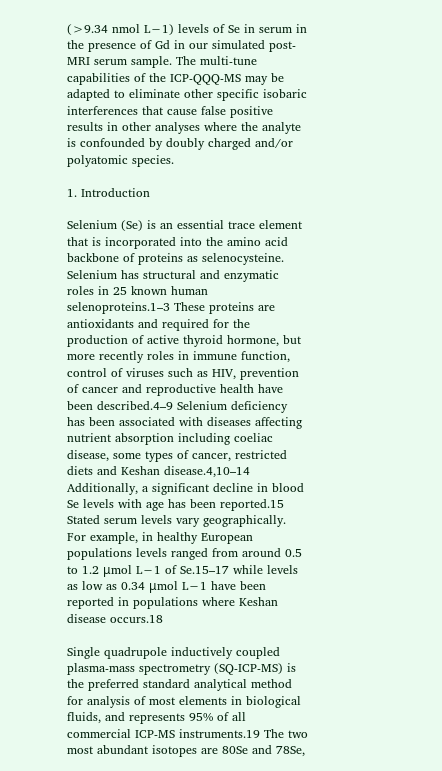(>9.34 nmol L−1) levels of Se in serum in the presence of Gd in our simulated post-MRI serum sample. The multi-tune capabilities of the ICP-QQQ-MS may be adapted to eliminate other specific isobaric interferences that cause false positive results in other analyses where the analyte is confounded by doubly charged and/or polyatomic species.

1. Introduction

Selenium (Se) is an essential trace element that is incorporated into the amino acid backbone of proteins as selenocysteine. Selenium has structural and enzymatic roles in 25 known human selenoproteins.1–3 These proteins are antioxidants and required for the production of active thyroid hormone, but more recently roles in immune function, control of viruses such as HIV, prevention of cancer and reproductive health have been described.4–9 Selenium deficiency has been associated with diseases affecting nutrient absorption including coeliac disease, some types of cancer, restricted diets and Keshan disease.4,10–14 Additionally, a significant decline in blood Se levels with age has been reported.15 Stated serum levels vary geographically. For example, in healthy European populations levels ranged from around 0.5 to 1.2 μmol L−1 of Se.15–17 while levels as low as 0.34 μmol L−1 have been reported in populations where Keshan disease occurs.18

Single quadrupole inductively coupled plasma-mass spectrometry (SQ-ICP-MS) is the preferred standard analytical method for analysis of most elements in biological fluids, and represents 95% of all commercial ICP-MS instruments.19 The two most abundant isotopes are 80Se and 78Se,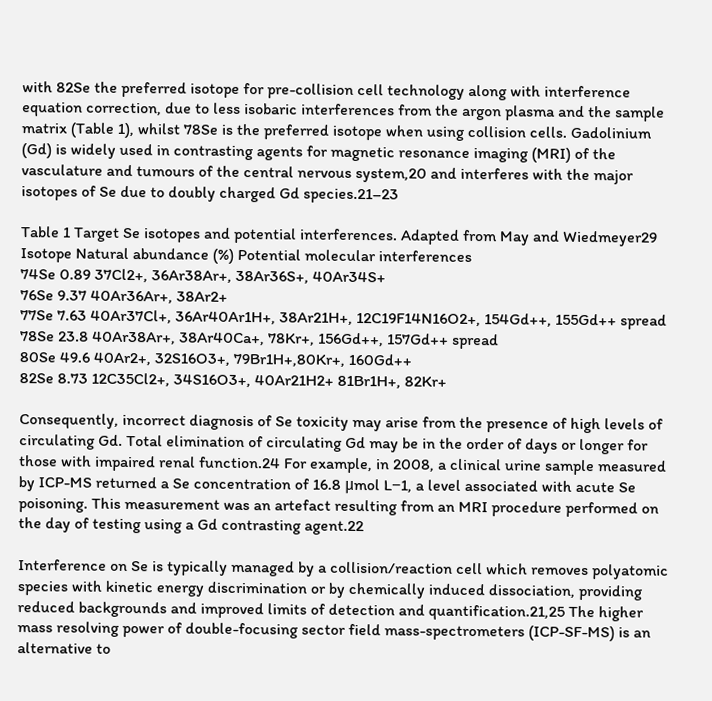with 82Se the preferred isotope for pre-collision cell technology along with interference equation correction, due to less isobaric interferences from the argon plasma and the sample matrix (Table 1), whilst 78Se is the preferred isotope when using collision cells. Gadolinium (Gd) is widely used in contrasting agents for magnetic resonance imaging (MRI) of the vasculature and tumours of the central nervous system,20 and interferes with the major isotopes of Se due to doubly charged Gd species.21–23

Table 1 Target Se isotopes and potential interferences. Adapted from May and Wiedmeyer29
Isotope Natural abundance (%) Potential molecular interferences
74Se 0.89 37Cl2+, 36Ar38Ar+, 38Ar36S+, 40Ar34S+
76Se 9.37 40Ar36Ar+, 38Ar2+
77Se 7.63 40Ar37Cl+, 36Ar40Ar1H+, 38Ar21H+, 12C19F14N16O2+, 154Gd++, 155Gd++ spread
78Se 23.8 40Ar38Ar+, 38Ar40Ca+, 78Kr+, 156Gd++, 157Gd++ spread
80Se 49.6 40Ar2+, 32S16O3+, 79Br1H+,80Kr+, 160Gd++
82Se 8.73 12C35Cl2+, 34S16O3+, 40Ar21H2+ 81Br1H+, 82Kr+

Consequently, incorrect diagnosis of Se toxicity may arise from the presence of high levels of circulating Gd. Total elimination of circulating Gd may be in the order of days or longer for those with impaired renal function.24 For example, in 2008, a clinical urine sample measured by ICP-MS returned a Se concentration of 16.8 μmol L−1, a level associated with acute Se poisoning. This measurement was an artefact resulting from an MRI procedure performed on the day of testing using a Gd contrasting agent.22

Interference on Se is typically managed by a collision/reaction cell which removes polyatomic species with kinetic energy discrimination or by chemically induced dissociation, providing reduced backgrounds and improved limits of detection and quantification.21,25 The higher mass resolving power of double-focusing sector field mass-spectrometers (ICP-SF-MS) is an alternative to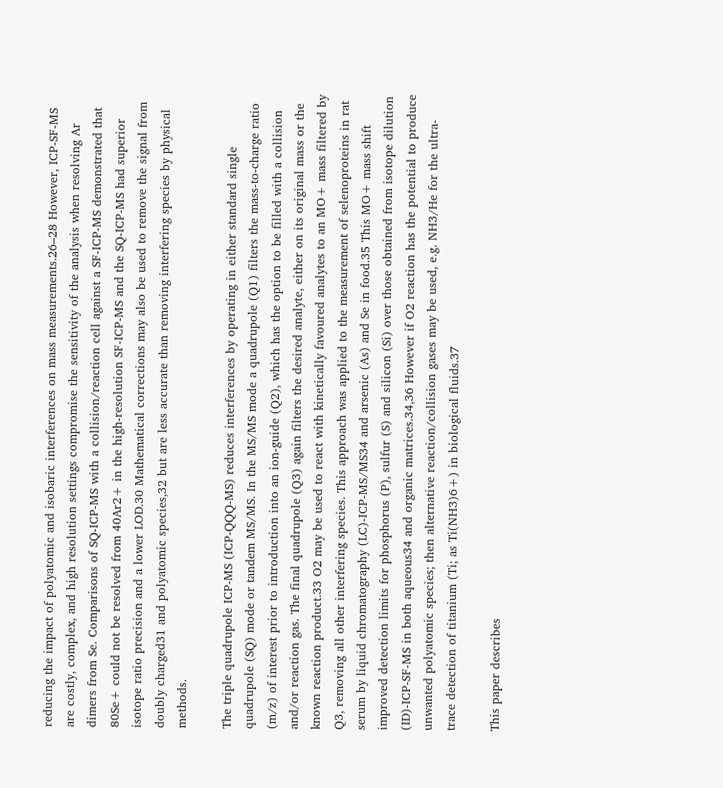reducing the impact of polyatomic and isobaric interferences on mass measurements.26–28 However, ICP-SF-MS are costly, complex, and high resolution settings compromise the sensitivity of the analysis when resolving Ar dimers from Se. Comparisons of SQ-ICP-MS with a collision/reaction cell against a SF-ICP-MS demonstrated that 80Se+ could not be resolved from 40Ar2+ in the high-resolution SF-ICP-MS and the SQ-ICP-MS had superior isotope ratio precision and a lower LOD.30 Mathematical corrections may also be used to remove the signal from doubly charged31 and polyatomic species,32 but are less accurate than removing interfering species by physical methods.

The triple quadrupole ICP-MS (ICP-QQQ-MS) reduces interferences by operating in either standard single quadrupole (SQ) mode or tandem MS/MS. In the MS/MS mode a quadrupole (Q1) filters the mass-to-charge ratio (m/z) of interest prior to introduction into an ion-guide (Q2), which has the option to be filled with a collision and/or reaction gas. The final quadrupole (Q3) again filters the desired analyte, either on its original mass or the known reaction product.33 O2 may be used to react with kinetically favoured analytes to an MO+ mass filtered by Q3, removing all other interfering species. This approach was applied to the measurement of selenoproteins in rat serum by liquid chromatography (LC)-ICP-MS/MS34 and arsenic (As) and Se in food.35 This MO+ mass shift improved detection limits for phosphorus (P), sulfur (S) and silicon (Si) over those obtained from isotope dilution (ID)-ICP-SF-MS in both aqueous34 and organic matrices.34,36 However if O2 reaction has the potential to produce unwanted polyatomic species; then alternative reaction/collision gases may be used, e.g. NH3/He for the ultra-trace detection of titanium (Ti; as Ti(NH3)6+) in biological fluids.37

This paper describes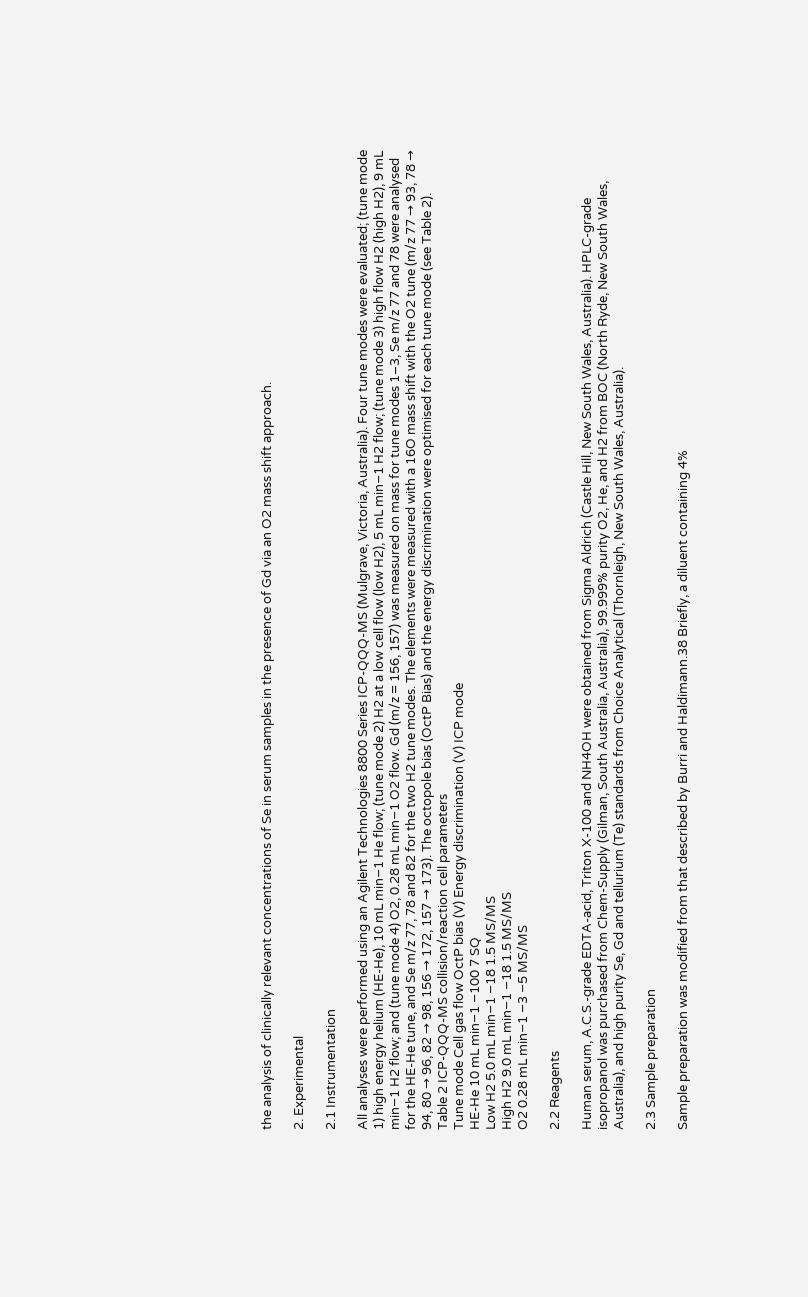the analysis of clinically relevant concentrations of Se in serum samples in the presence of Gd via an O2 mass shift approach.

2. Experimental

2.1 Instrumentation

All analyses were performed using an Agilent Technologies 8800 Series ICP-QQQ-MS (Mulgrave, Victoria, Australia). Four tune modes were evaluated; (tune mode 1) high energy helium (HE-He), 10 mL min−1 He flow; (tune mode 2) H2 at a low cell flow (low H2), 5 mL min−1 H2 flow; (tune mode 3) high flow H2 (high H2), 9 mL min−1 H2 flow; and (tune mode 4) O2, 0.28 mL min−1 O2 flow. Gd (m/z = 156, 157) was measured on mass for tune modes 1–3, Se m/z 77 and 78 were analysed for the HE-He tune, and Se m/z 77, 78 and 82 for the two H2 tune modes. The elements were measured with a 16O mass shift with the O2 tune (m/z 77 → 93, 78 → 94, 80 → 96, 82 → 98, 156 → 172, 157 → 173). The octopole bias (OctP Bias) and the energy discrimination were optimised for each tune mode (see Table 2).
Table 2 ICP-QQQ-MS collision/reaction cell parameters
Tune mode Cell gas flow OctP bias (V) Energy discrimination (V) ICP mode
HE-He 10 mL min−1 −100 7 SQ
Low H2 5.0 mL min−1 −18 1.5 MS/MS
High H2 9.0 mL min−1 −18 1.5 MS/MS
O2 0.28 mL min−1 −3 −5 MS/MS

2.2 Reagents

Human serum, A.C.S.-grade EDTA-acid, Triton X-100 and NH4OH were obtained from Sigma Aldrich (Castle Hill, New South Wales, Australia). HPLC-grade isopropanol was purchased from Chem-Supply (Gilman, South Australia, Australia), 99.999% purity O2, He, and H2 from BOC (North Ryde, New South Wales, Australia), and high purity Se, Gd and tellurium (Te) standards from Choice Analytical (Thornleigh, New South Wales, Australia).

2.3 Sample preparation

Sample preparation was modified from that described by Burri and Haldimann.38 Briefly, a diluent containing 4%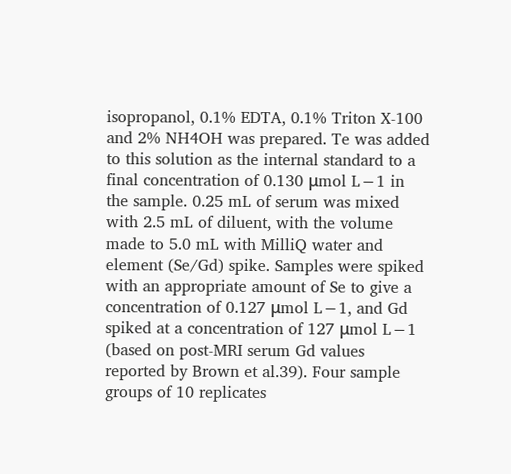isopropanol, 0.1% EDTA, 0.1% Triton X-100 and 2% NH4OH was prepared. Te was added to this solution as the internal standard to a final concentration of 0.130 μmol L−1 in the sample. 0.25 mL of serum was mixed with 2.5 mL of diluent, with the volume made to 5.0 mL with MilliQ water and element (Se/Gd) spike. Samples were spiked with an appropriate amount of Se to give a concentration of 0.127 μmol L−1, and Gd spiked at a concentration of 127 μmol L−1 (based on post-MRI serum Gd values reported by Brown et al.39). Four sample groups of 10 replicates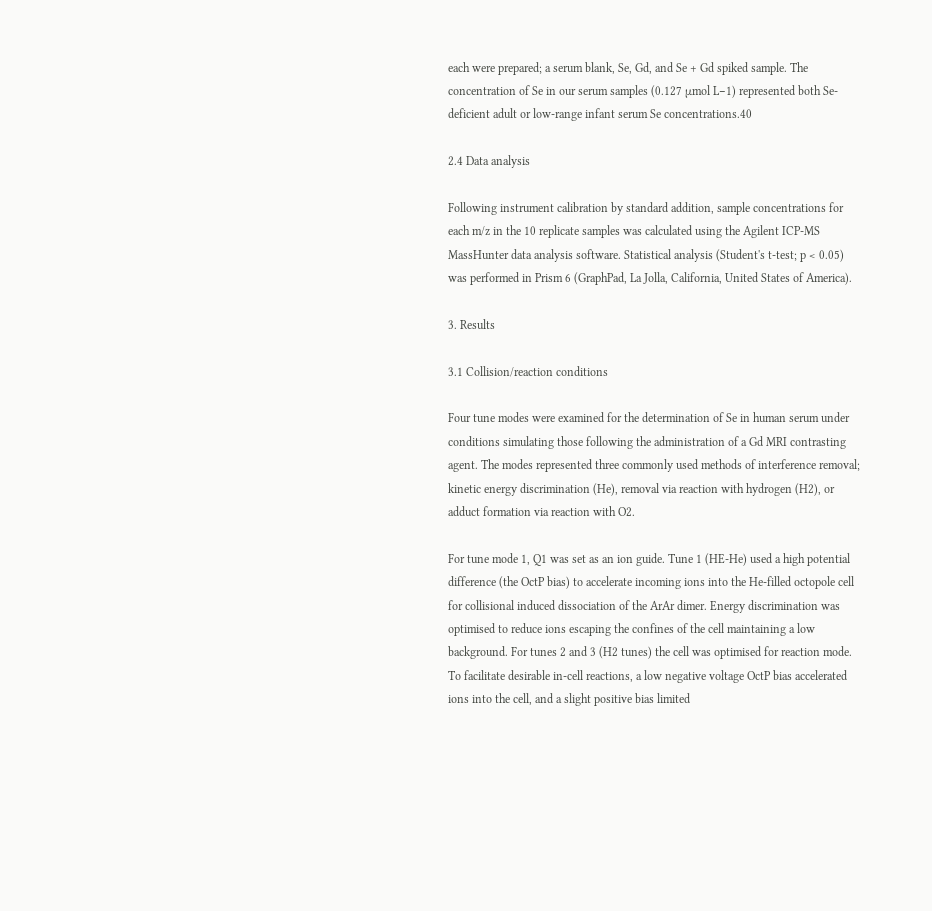each were prepared; a serum blank, Se, Gd, and Se + Gd spiked sample. The concentration of Se in our serum samples (0.127 μmol L−1) represented both Se-deficient adult or low-range infant serum Se concentrations.40

2.4 Data analysis

Following instrument calibration by standard addition, sample concentrations for each m/z in the 10 replicate samples was calculated using the Agilent ICP-MS MassHunter data analysis software. Statistical analysis (Student's t-test; p < 0.05) was performed in Prism 6 (GraphPad, La Jolla, California, United States of America).

3. Results

3.1 Collision/reaction conditions

Four tune modes were examined for the determination of Se in human serum under conditions simulating those following the administration of a Gd MRI contrasting agent. The modes represented three commonly used methods of interference removal; kinetic energy discrimination (He), removal via reaction with hydrogen (H2), or adduct formation via reaction with O2.

For tune mode 1, Q1 was set as an ion guide. Tune 1 (HE-He) used a high potential difference (the OctP bias) to accelerate incoming ions into the He-filled octopole cell for collisional induced dissociation of the ArAr dimer. Energy discrimination was optimised to reduce ions escaping the confines of the cell maintaining a low background. For tunes 2 and 3 (H2 tunes) the cell was optimised for reaction mode. To facilitate desirable in-cell reactions, a low negative voltage OctP bias accelerated ions into the cell, and a slight positive bias limited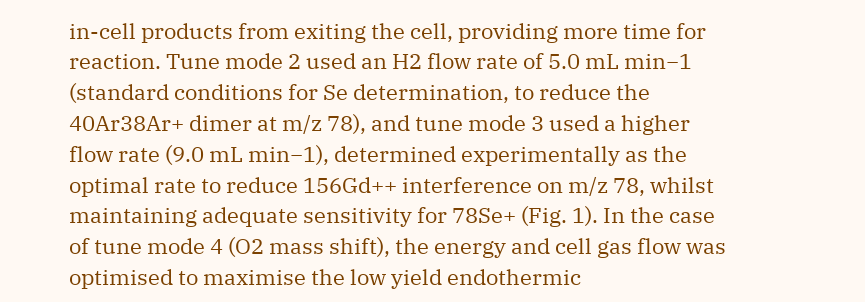in-cell products from exiting the cell, providing more time for reaction. Tune mode 2 used an H2 flow rate of 5.0 mL min−1 (standard conditions for Se determination, to reduce the 40Ar38Ar+ dimer at m/z 78), and tune mode 3 used a higher flow rate (9.0 mL min−1), determined experimentally as the optimal rate to reduce 156Gd++ interference on m/z 78, whilst maintaining adequate sensitivity for 78Se+ (Fig. 1). In the case of tune mode 4 (O2 mass shift), the energy and cell gas flow was optimised to maximise the low yield endothermic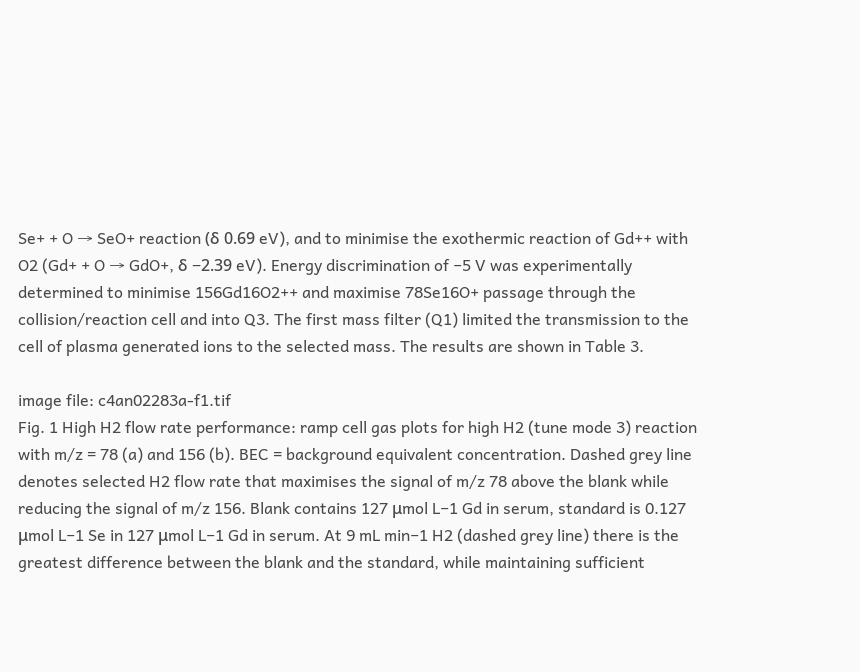Se+ + O → SeO+ reaction (δ 0.69 eV), and to minimise the exothermic reaction of Gd++ with O2 (Gd+ + O → GdO+, δ −2.39 eV). Energy discrimination of −5 V was experimentally determined to minimise 156Gd16O2++ and maximise 78Se16O+ passage through the collision/reaction cell and into Q3. The first mass filter (Q1) limited the transmission to the cell of plasma generated ions to the selected mass. The results are shown in Table 3.

image file: c4an02283a-f1.tif
Fig. 1 High H2 flow rate performance: ramp cell gas plots for high H2 (tune mode 3) reaction with m/z = 78 (a) and 156 (b). BEC = background equivalent concentration. Dashed grey line denotes selected H2 flow rate that maximises the signal of m/z 78 above the blank while reducing the signal of m/z 156. Blank contains 127 μmol L−1 Gd in serum, standard is 0.127 μmol L−1 Se in 127 μmol L−1 Gd in serum. At 9 mL min−1 H2 (dashed grey line) there is the greatest difference between the blank and the standard, while maintaining sufficient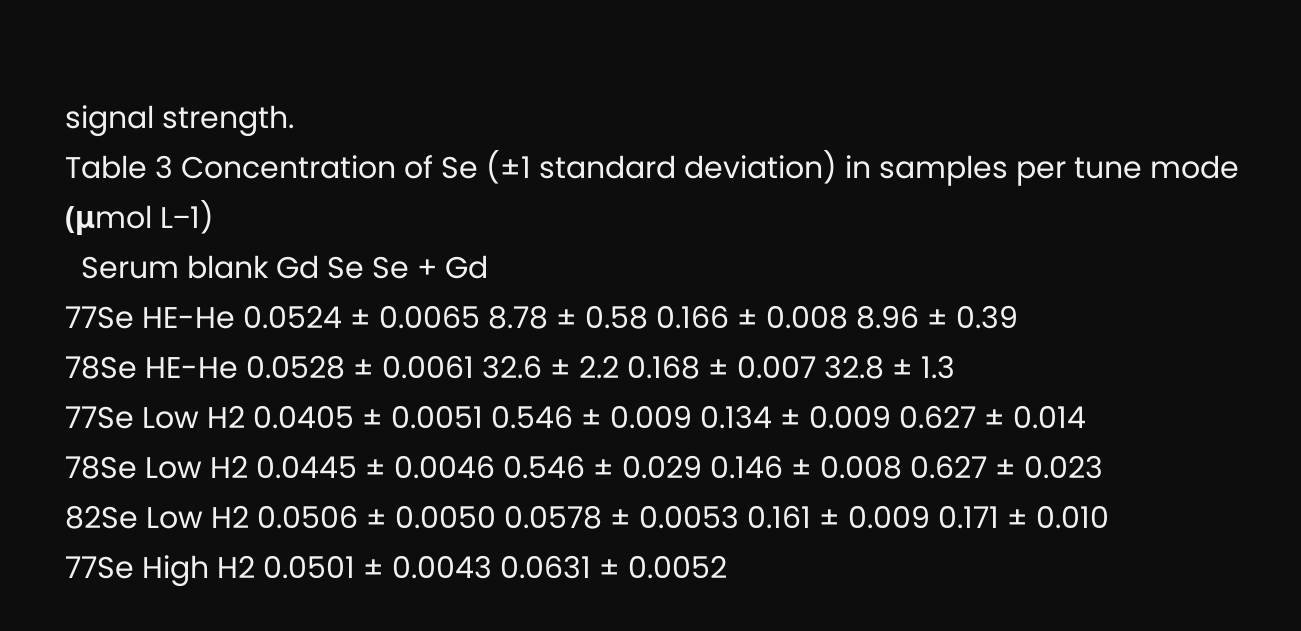signal strength.
Table 3 Concentration of Se (±1 standard deviation) in samples per tune mode (μmol L−1)
  Serum blank Gd Se Se + Gd
77Se HE-He 0.0524 ± 0.0065 8.78 ± 0.58 0.166 ± 0.008 8.96 ± 0.39
78Se HE-He 0.0528 ± 0.0061 32.6 ± 2.2 0.168 ± 0.007 32.8 ± 1.3
77Se Low H2 0.0405 ± 0.0051 0.546 ± 0.009 0.134 ± 0.009 0.627 ± 0.014
78Se Low H2 0.0445 ± 0.0046 0.546 ± 0.029 0.146 ± 0.008 0.627 ± 0.023
82Se Low H2 0.0506 ± 0.0050 0.0578 ± 0.0053 0.161 ± 0.009 0.171 ± 0.010
77Se High H2 0.0501 ± 0.0043 0.0631 ± 0.0052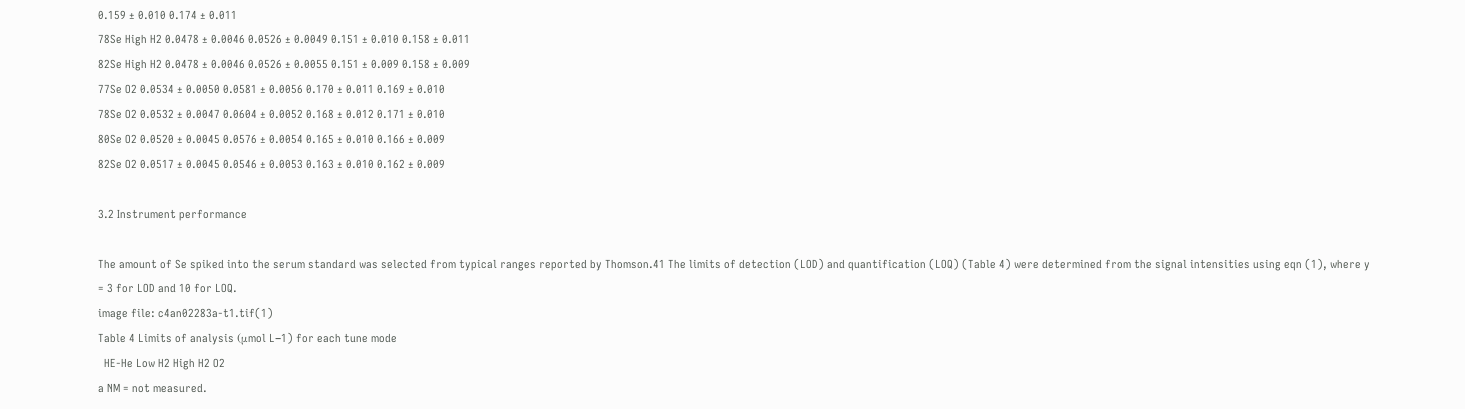0.159 ± 0.010 0.174 ± 0.011
78Se High H2 0.0478 ± 0.0046 0.0526 ± 0.0049 0.151 ± 0.010 0.158 ± 0.011
82Se High H2 0.0478 ± 0.0046 0.0526 ± 0.0055 0.151 ± 0.009 0.158 ± 0.009
77Se O2 0.0534 ± 0.0050 0.0581 ± 0.0056 0.170 ± 0.011 0.169 ± 0.010
78Se O2 0.0532 ± 0.0047 0.0604 ± 0.0052 0.168 ± 0.012 0.171 ± 0.010
80Se O2 0.0520 ± 0.0045 0.0576 ± 0.0054 0.165 ± 0.010 0.166 ± 0.009
82Se O2 0.0517 ± 0.0045 0.0546 ± 0.0053 0.163 ± 0.010 0.162 ± 0.009

3.2 Instrument performance

The amount of Se spiked into the serum standard was selected from typical ranges reported by Thomson.41 The limits of detection (LOD) and quantification (LOQ) (Table 4) were determined from the signal intensities using eqn (1), where y = 3 for LOD and 10 for LOQ.
image file: c4an02283a-t1.tif(1)
Table 4 Limits of analysis (μmol L−1) for each tune mode
  HE-He Low H2 High H2 O2
a NM = not measured.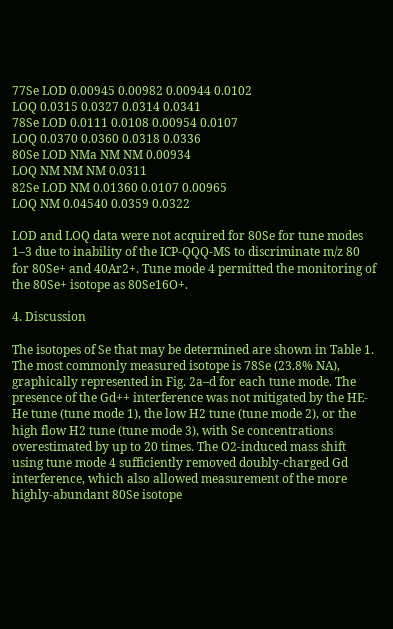77Se LOD 0.00945 0.00982 0.00944 0.0102
LOQ 0.0315 0.0327 0.0314 0.0341
78Se LOD 0.0111 0.0108 0.00954 0.0107
LOQ 0.0370 0.0360 0.0318 0.0336
80Se LOD NMa NM NM 0.00934
LOQ NM NM NM 0.0311
82Se LOD NM 0.01360 0.0107 0.00965
LOQ NM 0.04540 0.0359 0.0322

LOD and LOQ data were not acquired for 80Se for tune modes 1–3 due to inability of the ICP-QQQ-MS to discriminate m/z 80 for 80Se+ and 40Ar2+. Tune mode 4 permitted the monitoring of the 80Se+ isotope as 80Se16O+.

4. Discussion

The isotopes of Se that may be determined are shown in Table 1. The most commonly measured isotope is 78Se (23.8% NA), graphically represented in Fig. 2a–d for each tune mode. The presence of the Gd++ interference was not mitigated by the HE-He tune (tune mode 1), the low H2 tune (tune mode 2), or the high flow H2 tune (tune mode 3), with Se concentrations overestimated by up to 20 times. The O2-induced mass shift using tune mode 4 sufficiently removed doubly-charged Gd interference, which also allowed measurement of the more highly-abundant 80Se isotope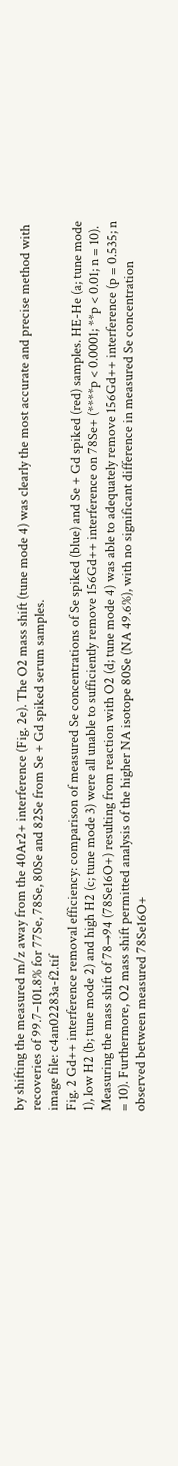by shifting the measured m/z away from the 40Ar2+ interference (Fig. 2e). The O2 mass shift (tune mode 4) was clearly the most accurate and precise method with recoveries of 99.7–101.8% for 77Se, 78Se, 80Se and 82Se from Se + Gd spiked serum samples.
image file: c4an02283a-f2.tif
Fig. 2 Gd++ interference removal efficiency: comparison of measured Se concentrations of Se spiked (blue) and Se + Gd spiked (red) samples. HE-He (a; tune mode 1), low H2 (b; tune mode 2) and high H2 (c; tune mode 3) were all unable to sufficiently remove 156Gd++ interference on 78Se+ (****p < 0.0001; **p < 0.01; n = 10). Measuring the mass shift of 78→94 (78Se16O+) resulting from reaction with O2 (d; tune mode 4) was able to adequately remove 156Gd++ interference (p = 0.535; n = 10). Furthermore, O2 mass shift permitted analysis of the higher NA isotope 80Se (NA 49.6%), with no significant difference in measured Se concentration observed between measured 78Se16O+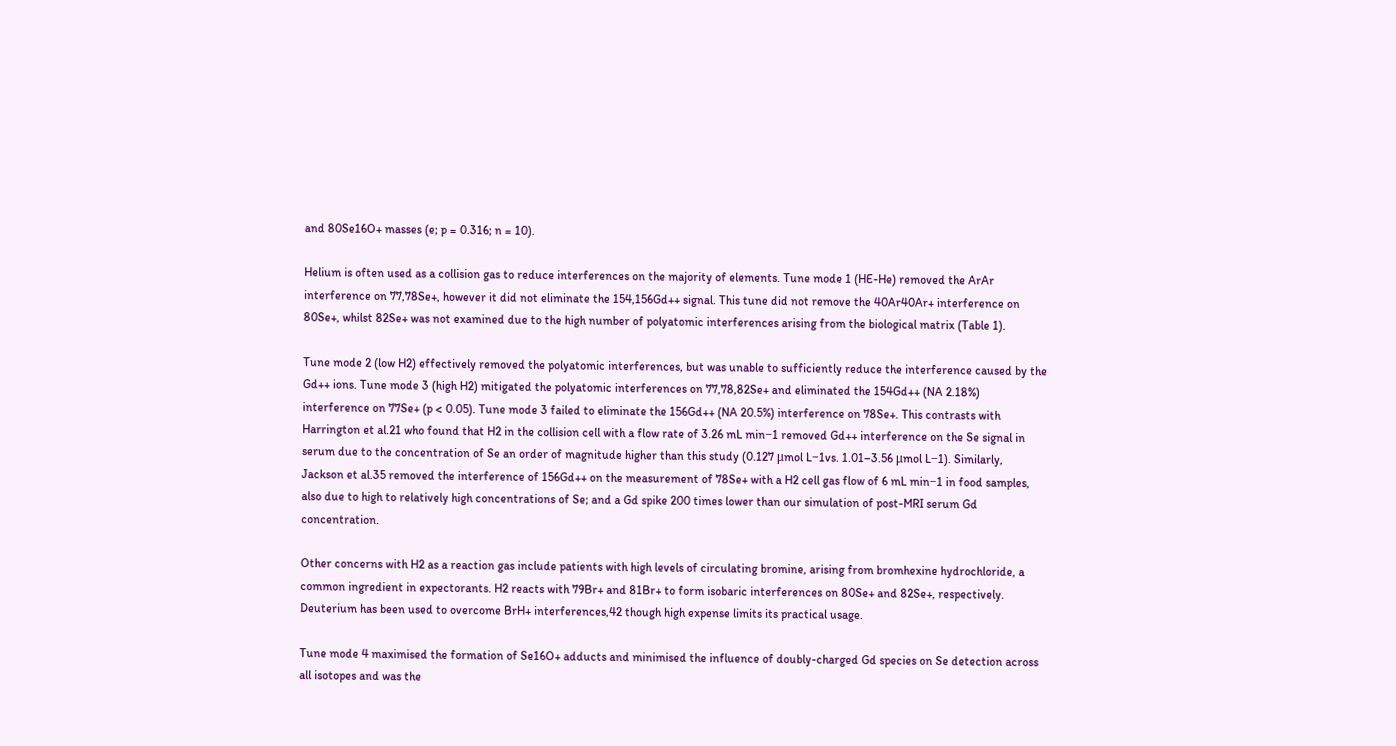and 80Se16O+ masses (e; p = 0.316; n = 10).

Helium is often used as a collision gas to reduce interferences on the majority of elements. Tune mode 1 (HE-He) removed the ArAr interference on 77,78Se+, however it did not eliminate the 154,156Gd++ signal. This tune did not remove the 40Ar40Ar+ interference on 80Se+, whilst 82Se+ was not examined due to the high number of polyatomic interferences arising from the biological matrix (Table 1).

Tune mode 2 (low H2) effectively removed the polyatomic interferences, but was unable to sufficiently reduce the interference caused by the Gd++ ions. Tune mode 3 (high H2) mitigated the polyatomic interferences on 77,78,82Se+ and eliminated the 154Gd++ (NA 2.18%) interference on 77Se+ (p < 0.05). Tune mode 3 failed to eliminate the 156Gd++ (NA 20.5%) interference on 78Se+. This contrasts with Harrington et al.21 who found that H2 in the collision cell with a flow rate of 3.26 mL min−1 removed Gd++ interference on the Se signal in serum due to the concentration of Se an order of magnitude higher than this study (0.127 μmol L−1vs. 1.01–3.56 μmol L−1). Similarly, Jackson et al.35 removed the interference of 156Gd++ on the measurement of 78Se+ with a H2 cell gas flow of 6 mL min−1 in food samples, also due to high to relatively high concentrations of Se; and a Gd spike 200 times lower than our simulation of post-MRI serum Gd concentration.

Other concerns with H2 as a reaction gas include patients with high levels of circulating bromine, arising from bromhexine hydrochloride, a common ingredient in expectorants. H2 reacts with 79Br+ and 81Br+ to form isobaric interferences on 80Se+ and 82Se+, respectively. Deuterium has been used to overcome BrH+ interferences,42 though high expense limits its practical usage.

Tune mode 4 maximised the formation of Se16O+ adducts and minimised the influence of doubly-charged Gd species on Se detection across all isotopes and was the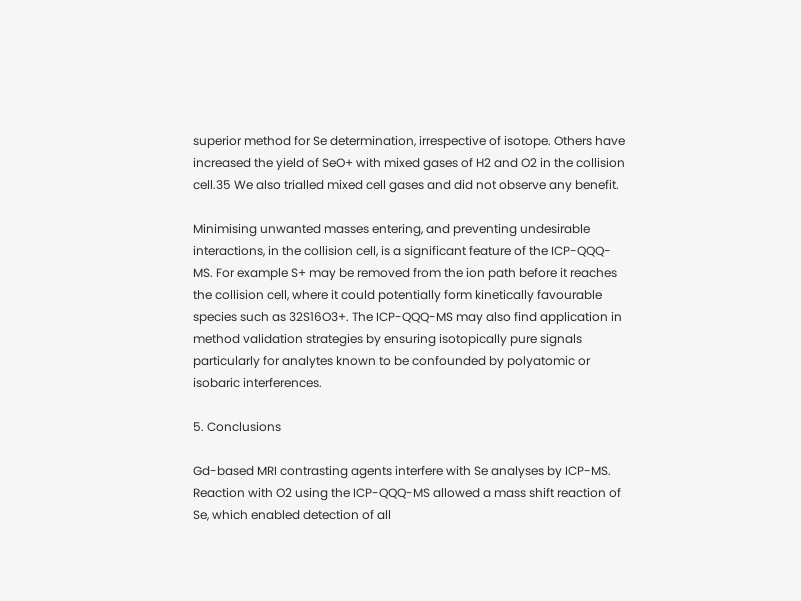superior method for Se determination, irrespective of isotope. Others have increased the yield of SeO+ with mixed gases of H2 and O2 in the collision cell.35 We also trialled mixed cell gases and did not observe any benefit.

Minimising unwanted masses entering, and preventing undesirable interactions, in the collision cell, is a significant feature of the ICP-QQQ-MS. For example S+ may be removed from the ion path before it reaches the collision cell, where it could potentially form kinetically favourable species such as 32S16O3+. The ICP-QQQ-MS may also find application in method validation strategies by ensuring isotopically pure signals particularly for analytes known to be confounded by polyatomic or isobaric interferences.

5. Conclusions

Gd-based MRI contrasting agents interfere with Se analyses by ICP-MS. Reaction with O2 using the ICP-QQQ-MS allowed a mass shift reaction of Se, which enabled detection of all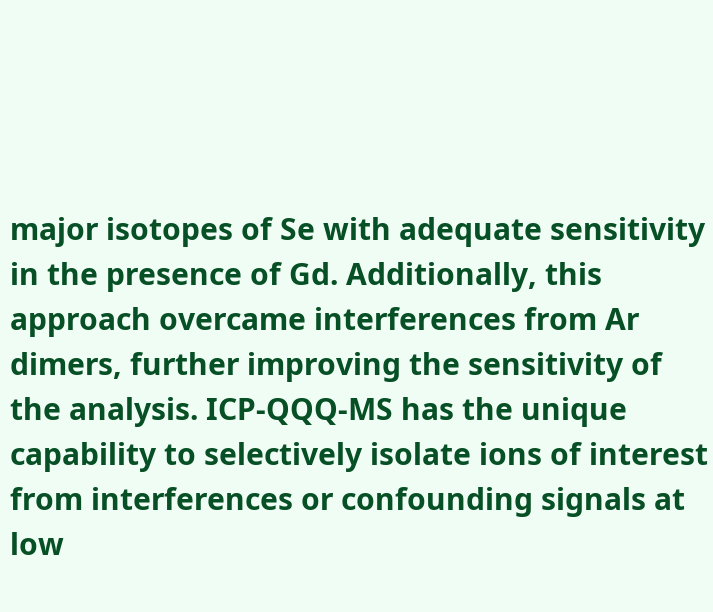major isotopes of Se with adequate sensitivity in the presence of Gd. Additionally, this approach overcame interferences from Ar dimers, further improving the sensitivity of the analysis. ICP-QQQ-MS has the unique capability to selectively isolate ions of interest from interferences or confounding signals at low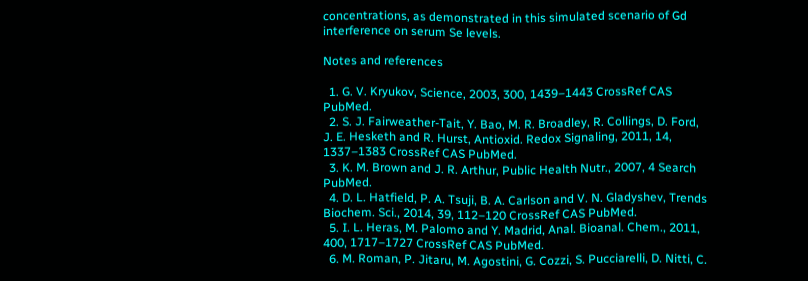concentrations, as demonstrated in this simulated scenario of Gd interference on serum Se levels.

Notes and references

  1. G. V. Kryukov, Science, 2003, 300, 1439–1443 CrossRef CAS PubMed.
  2. S. J. Fairweather-Tait, Y. Bao, M. R. Broadley, R. Collings, D. Ford, J. E. Hesketh and R. Hurst, Antioxid. Redox Signaling, 2011, 14, 1337–1383 CrossRef CAS PubMed.
  3. K. M. Brown and J. R. Arthur, Public Health Nutr., 2007, 4 Search PubMed.
  4. D. L. Hatfield, P. A. Tsuji, B. A. Carlson and V. N. Gladyshev, Trends Biochem. Sci., 2014, 39, 112–120 CrossRef CAS PubMed.
  5. I. L. Heras, M. Palomo and Y. Madrid, Anal. Bioanal. Chem., 2011, 400, 1717–1727 CrossRef CAS PubMed.
  6. M. Roman, P. Jitaru, M. Agostini, G. Cozzi, S. Pucciarelli, D. Nitti, C.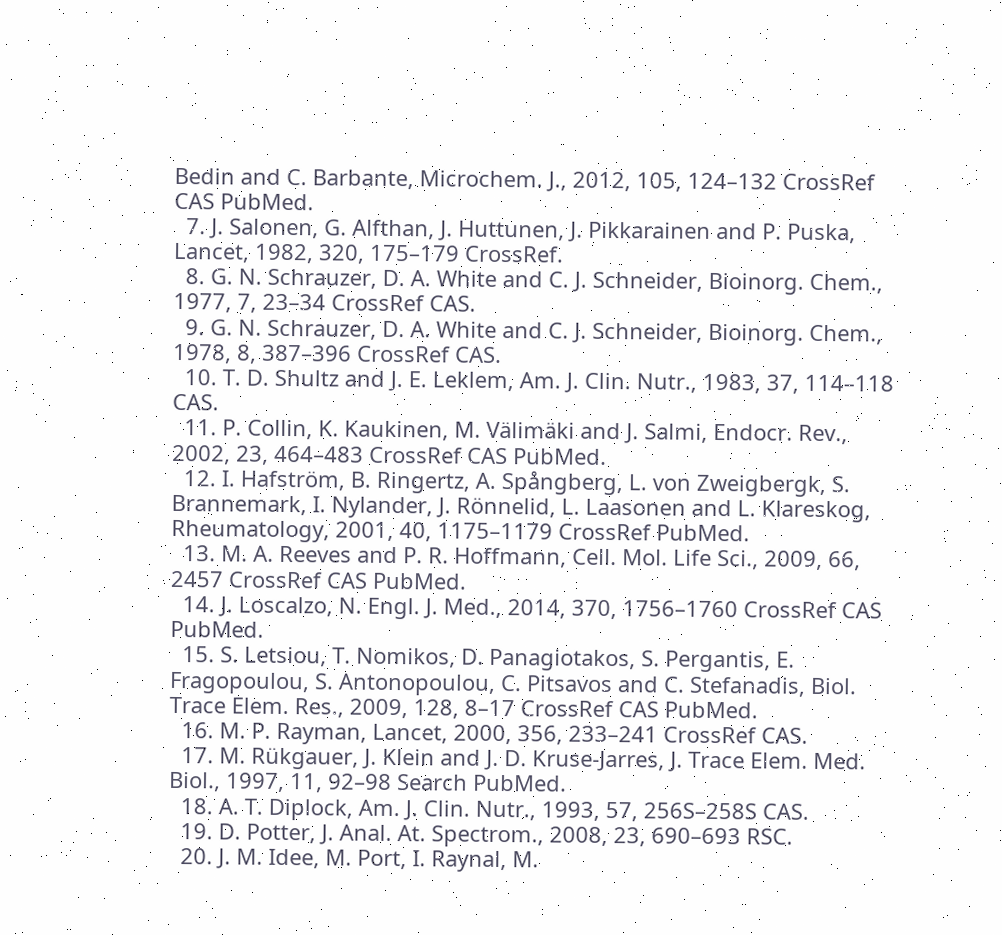Bedin and C. Barbante, Microchem. J., 2012, 105, 124–132 CrossRef CAS PubMed.
  7. J. Salonen, G. Alfthan, J. Huttunen, J. Pikkarainen and P. Puska, Lancet, 1982, 320, 175–179 CrossRef.
  8. G. N. Schrauzer, D. A. White and C. J. Schneider, Bioinorg. Chem., 1977, 7, 23–34 CrossRef CAS.
  9. G. N. Schrauzer, D. A. White and C. J. Schneider, Bioinorg. Chem., 1978, 8, 387–396 CrossRef CAS.
  10. T. D. Shultz and J. E. Leklem, Am. J. Clin. Nutr., 1983, 37, 114–118 CAS.
  11. P. Collin, K. Kaukinen, M. Välimäki and J. Salmi, Endocr. Rev., 2002, 23, 464–483 CrossRef CAS PubMed.
  12. I. Hafström, B. Ringertz, A. Spångberg, L. von Zweigbergk, S. Brannemark, I. Nylander, J. Rönnelid, L. Laasonen and L. Klareskog, Rheumatology, 2001, 40, 1175–1179 CrossRef PubMed.
  13. M. A. Reeves and P. R. Hoffmann, Cell. Mol. Life Sci., 2009, 66, 2457 CrossRef CAS PubMed.
  14. J. Loscalzo, N. Engl. J. Med., 2014, 370, 1756–1760 CrossRef CAS PubMed.
  15. S. Letsiou, T. Nomikos, D. Panagiotakos, S. Pergantis, E. Fragopoulou, S. Antonopoulou, C. Pitsavos and C. Stefanadis, Biol. Trace Elem. Res., 2009, 128, 8–17 CrossRef CAS PubMed.
  16. M. P. Rayman, Lancet, 2000, 356, 233–241 CrossRef CAS.
  17. M. Rükgauer, J. Klein and J. D. Kruse-Jarres, J. Trace Elem. Med. Biol., 1997, 11, 92–98 Search PubMed.
  18. A. T. Diplock, Am. J. Clin. Nutr., 1993, 57, 256S–258S CAS.
  19. D. Potter, J. Anal. At. Spectrom., 2008, 23, 690–693 RSC.
  20. J. M. Idee, M. Port, I. Raynal, M.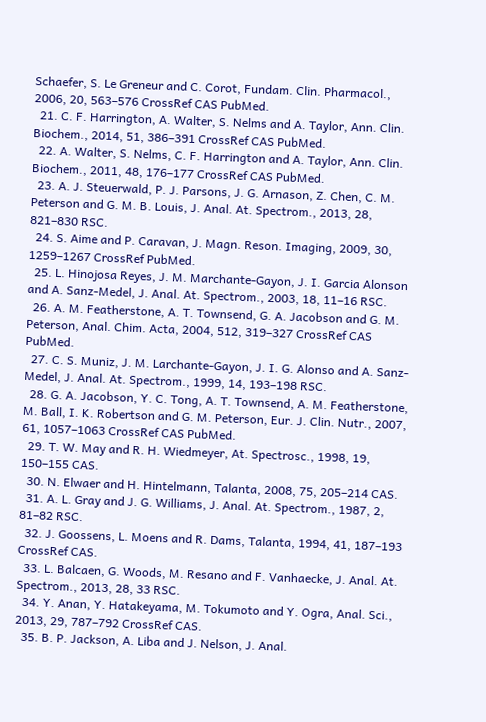Schaefer, S. Le Greneur and C. Corot, Fundam. Clin. Pharmacol., 2006, 20, 563–576 CrossRef CAS PubMed.
  21. C. F. Harrington, A. Walter, S. Nelms and A. Taylor, Ann. Clin. Biochem., 2014, 51, 386–391 CrossRef CAS PubMed.
  22. A. Walter, S. Nelms, C. F. Harrington and A. Taylor, Ann. Clin. Biochem., 2011, 48, 176–177 CrossRef CAS PubMed.
  23. A. J. Steuerwald, P. J. Parsons, J. G. Arnason, Z. Chen, C. M. Peterson and G. M. B. Louis, J. Anal. At. Spectrom., 2013, 28, 821–830 RSC.
  24. S. Aime and P. Caravan, J. Magn. Reson. Imaging, 2009, 30, 1259–1267 CrossRef PubMed.
  25. L. Hinojosa Reyes, J. M. Marchante-Gayon, J. I. Garcia Alonson and A. Sanz-Medel, J. Anal. At. Spectrom., 2003, 18, 11–16 RSC.
  26. A. M. Featherstone, A. T. Townsend, G. A. Jacobson and G. M. Peterson, Anal. Chim. Acta, 2004, 512, 319–327 CrossRef CAS PubMed.
  27. C. S. Muniz, J. M. Larchante-Gayon, J. I. G. Alonso and A. Sanz-Medel, J. Anal. At. Spectrom., 1999, 14, 193–198 RSC.
  28. G. A. Jacobson, Y. C. Tong, A. T. Townsend, A. M. Featherstone, M. Ball, I. K. Robertson and G. M. Peterson, Eur. J. Clin. Nutr., 2007, 61, 1057–1063 CrossRef CAS PubMed.
  29. T. W. May and R. H. Wiedmeyer, At. Spectrosc., 1998, 19, 150–155 CAS.
  30. N. Elwaer and H. Hintelmann, Talanta, 2008, 75, 205–214 CAS.
  31. A. L. Gray and J. G. Williams, J. Anal. At. Spectrom., 1987, 2, 81–82 RSC.
  32. J. Goossens, L. Moens and R. Dams, Talanta, 1994, 41, 187–193 CrossRef CAS.
  33. L. Balcaen, G. Woods, M. Resano and F. Vanhaecke, J. Anal. At. Spectrom., 2013, 28, 33 RSC.
  34. Y. Anan, Y. Hatakeyama, M. Tokumoto and Y. Ogra, Anal. Sci., 2013, 29, 787–792 CrossRef CAS.
  35. B. P. Jackson, A. Liba and J. Nelson, J. Anal.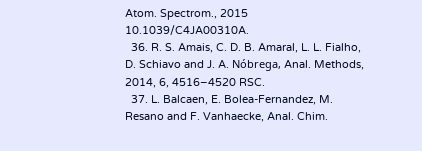Atom. Spectrom., 2015 10.1039/C4JA00310A.
  36. R. S. Amais, C. D. B. Amaral, L. L. Fialho, D. Schiavo and J. A. Nóbrega, Anal. Methods, 2014, 6, 4516–4520 RSC.
  37. L. Balcaen, E. Bolea-Fernandez, M. Resano and F. Vanhaecke, Anal. Chim.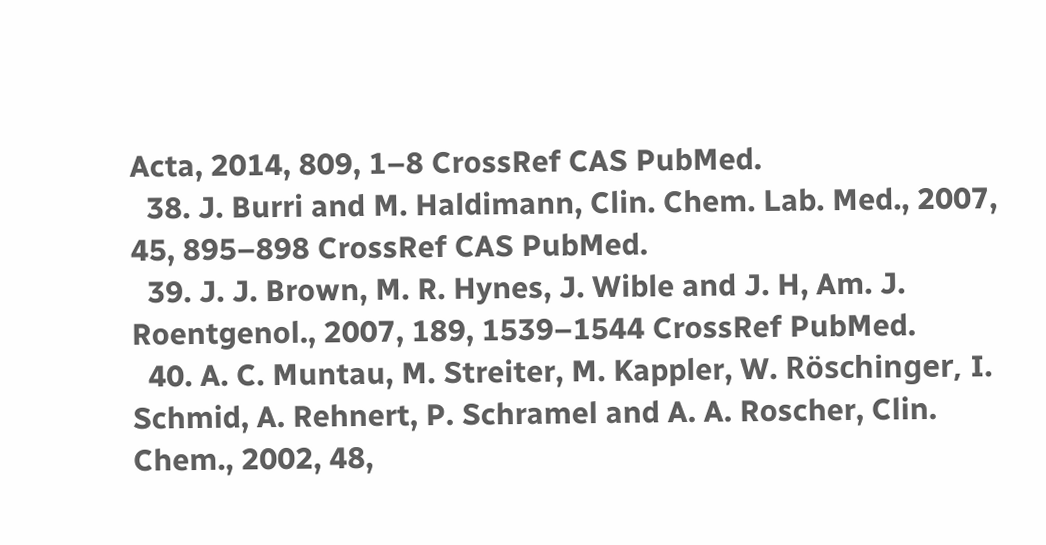Acta, 2014, 809, 1–8 CrossRef CAS PubMed.
  38. J. Burri and M. Haldimann, Clin. Chem. Lab. Med., 2007, 45, 895–898 CrossRef CAS PubMed.
  39. J. J. Brown, M. R. Hynes, J. Wible and J. H, Am. J. Roentgenol., 2007, 189, 1539–1544 CrossRef PubMed.
  40. A. C. Muntau, M. Streiter, M. Kappler, W. Röschinger, I. Schmid, A. Rehnert, P. Schramel and A. A. Roscher, Clin. Chem., 2002, 48,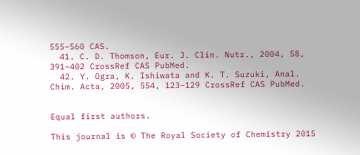555–560 CAS.
  41. C. D. Thomson, Eur. J. Clin. Nutr., 2004, 58, 391–402 CrossRef CAS PubMed.
  42. Y. Ogra, K. Ishiwata and K. T. Suzuki, Anal. Chim. Acta, 2005, 554, 123–129 CrossRef CAS PubMed.


Equal first authors.

This journal is © The Royal Society of Chemistry 2015